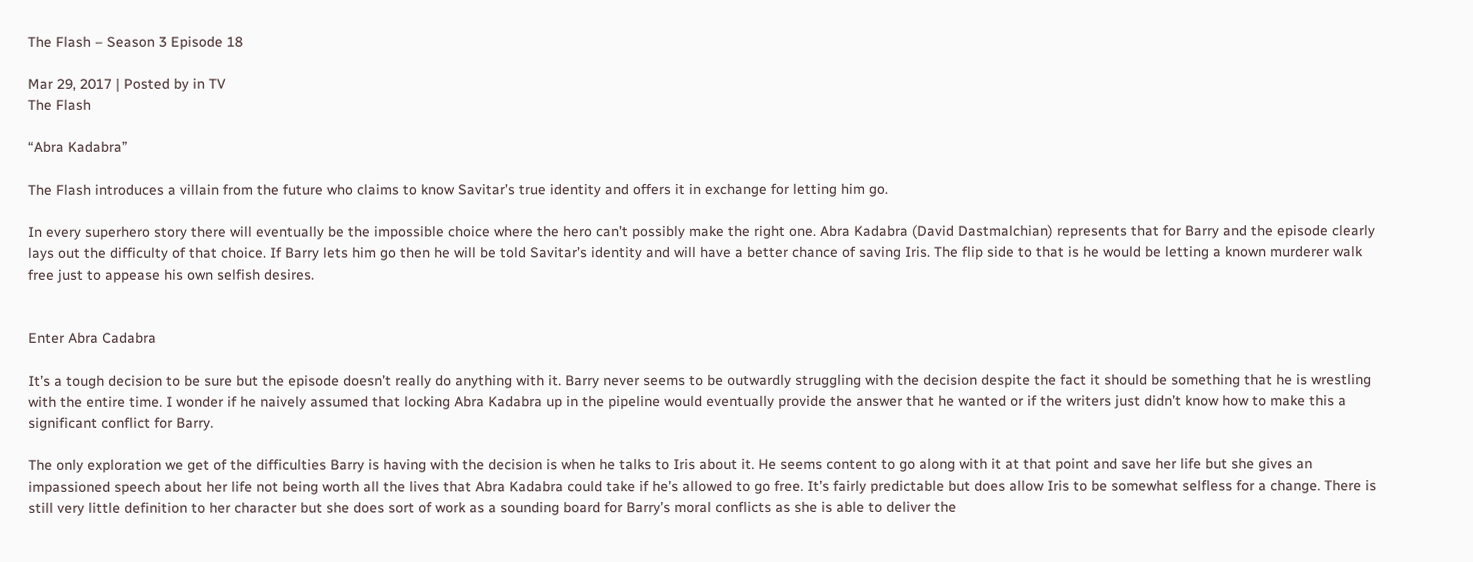The Flash – Season 3 Episode 18

Mar 29, 2017 | Posted by in TV
The Flash

“Abra Kadabra”

The Flash introduces a villain from the future who claims to know Savitar’s true identity and offers it in exchange for letting him go.

In every superhero story there will eventually be the impossible choice where the hero can’t possibly make the right one. Abra Kadabra (David Dastmalchian) represents that for Barry and the episode clearly lays out the difficulty of that choice. If Barry lets him go then he will be told Savitar’s identity and will have a better chance of saving Iris. The flip side to that is he would be letting a known murderer walk free just to appease his own selfish desires.


Enter Abra Cadabra

It’s a tough decision to be sure but the episode doesn’t really do anything with it. Barry never seems to be outwardly struggling with the decision despite the fact it should be something that he is wrestling with the entire time. I wonder if he naively assumed that locking Abra Kadabra up in the pipeline would eventually provide the answer that he wanted or if the writers just didn’t know how to make this a significant conflict for Barry.

The only exploration we get of the difficulties Barry is having with the decision is when he talks to Iris about it. He seems content to go along with it at that point and save her life but she gives an impassioned speech about her life not being worth all the lives that Abra Kadabra could take if he’s allowed to go free. It’s fairly predictable but does allow Iris to be somewhat selfless for a change. There is still very little definition to her character but she does sort of work as a sounding board for Barry’s moral conflicts as she is able to deliver the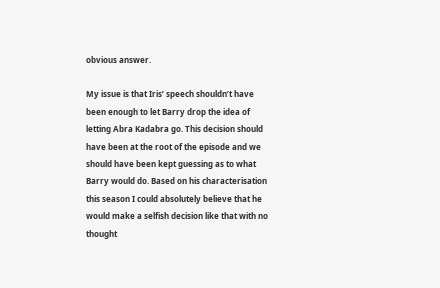obvious answer.

My issue is that Iris’ speech shouldn’t have been enough to let Barry drop the idea of letting Abra Kadabra go. This decision should have been at the root of the episode and we should have been kept guessing as to what Barry would do. Based on his characterisation this season I could absolutely believe that he would make a selfish decision like that with no thought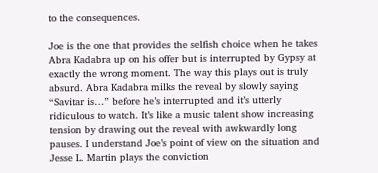to the consequences.

Joe is the one that provides the selfish choice when he takes Abra Kadabra up on his offer but is interrupted by Gypsy at exactly the wrong moment. The way this plays out is truly absurd. Abra Kadabra milks the reveal by slowly saying “Savitar is…” before he’s interrupted and it’s utterly ridiculous to watch. It’s like a music talent show increasing tension by drawing out the reveal with awkwardly long pauses. I understand Joe’s point of view on the situation and Jesse L. Martin plays the conviction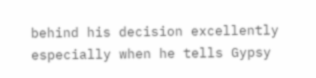behind his decision excellently especially when he tells Gypsy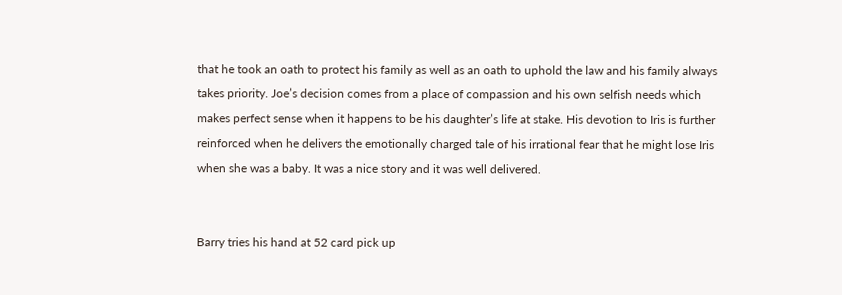that he took an oath to protect his family as well as an oath to uphold the law and his family always takes priority. Joe’s decision comes from a place of compassion and his own selfish needs which makes perfect sense when it happens to be his daughter’s life at stake. His devotion to Iris is further reinforced when he delivers the emotionally charged tale of his irrational fear that he might lose Iris when she was a baby. It was a nice story and it was well delivered.


Barry tries his hand at 52 card pick up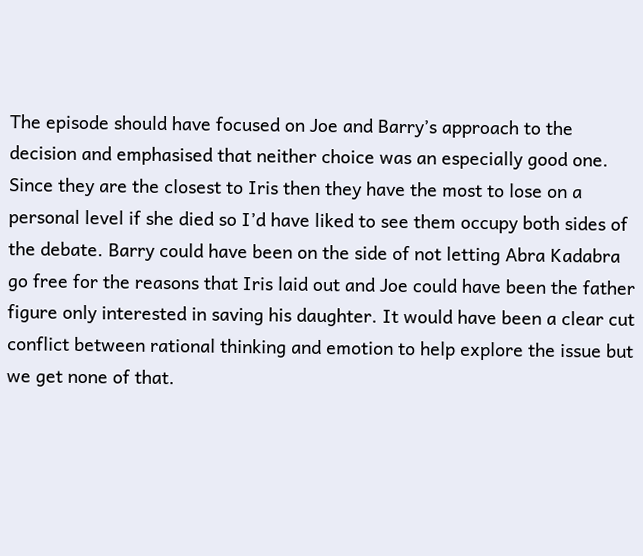The episode should have focused on Joe and Barry’s approach to the decision and emphasised that neither choice was an especially good one. Since they are the closest to Iris then they have the most to lose on a personal level if she died so I’d have liked to see them occupy both sides of the debate. Barry could have been on the side of not letting Abra Kadabra go free for the reasons that Iris laid out and Joe could have been the father figure only interested in saving his daughter. It would have been a clear cut conflict between rational thinking and emotion to help explore the issue but we get none of that.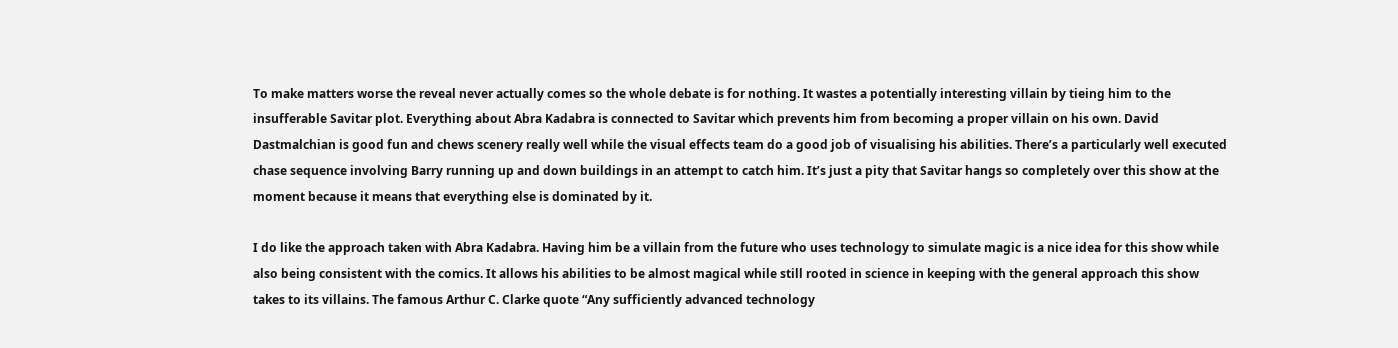To make matters worse the reveal never actually comes so the whole debate is for nothing. It wastes a potentially interesting villain by tieing him to the insufferable Savitar plot. Everything about Abra Kadabra is connected to Savitar which prevents him from becoming a proper villain on his own. David Dastmalchian is good fun and chews scenery really well while the visual effects team do a good job of visualising his abilities. There’s a particularly well executed chase sequence involving Barry running up and down buildings in an attempt to catch him. It’s just a pity that Savitar hangs so completely over this show at the moment because it means that everything else is dominated by it.

I do like the approach taken with Abra Kadabra. Having him be a villain from the future who uses technology to simulate magic is a nice idea for this show while also being consistent with the comics. It allows his abilities to be almost magical while still rooted in science in keeping with the general approach this show takes to its villains. The famous Arthur C. Clarke quote “Any sufficiently advanced technology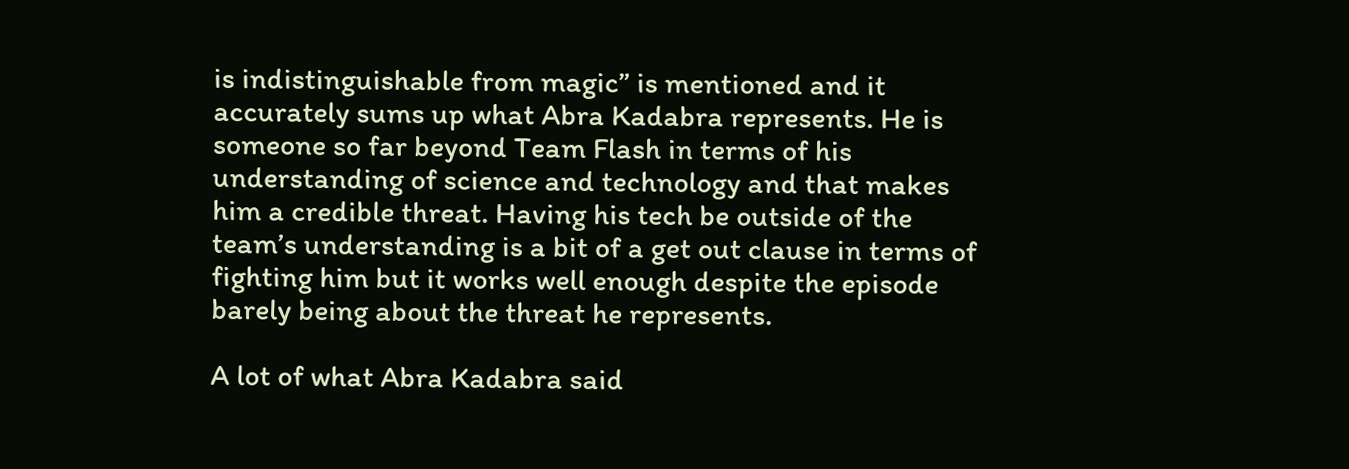is indistinguishable from magic” is mentioned and it accurately sums up what Abra Kadabra represents. He is someone so far beyond Team Flash in terms of his understanding of science and technology and that makes him a credible threat. Having his tech be outside of the team’s understanding is a bit of a get out clause in terms of fighting him but it works well enough despite the episode barely being about the threat he represents.

A lot of what Abra Kadabra said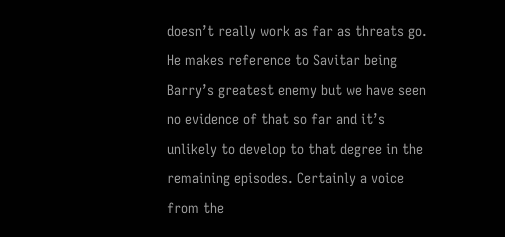doesn’t really work as far as threats go. He makes reference to Savitar being Barry’s greatest enemy but we have seen no evidence of that so far and it’s unlikely to develop to that degree in the remaining episodes. Certainly a voice from the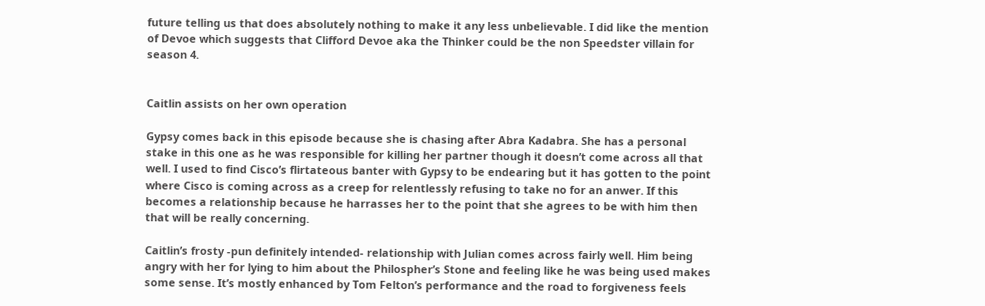future telling us that does absolutely nothing to make it any less unbelievable. I did like the mention of Devoe which suggests that Clifford Devoe aka the Thinker could be the non Speedster villain for season 4.


Caitlin assists on her own operation

Gypsy comes back in this episode because she is chasing after Abra Kadabra. She has a personal stake in this one as he was responsible for killing her partner though it doesn’t come across all that well. I used to find Cisco’s flirtateous banter with Gypsy to be endearing but it has gotten to the point where Cisco is coming across as a creep for relentlessly refusing to take no for an anwer. If this becomes a relationship because he harrasses her to the point that she agrees to be with him then that will be really concerning.

Caitlin’s frosty -pun definitely intended- relationship with Julian comes across fairly well. Him being angry with her for lying to him about the Philospher’s Stone and feeling like he was being used makes some sense. It’s mostly enhanced by Tom Felton’s performance and the road to forgiveness feels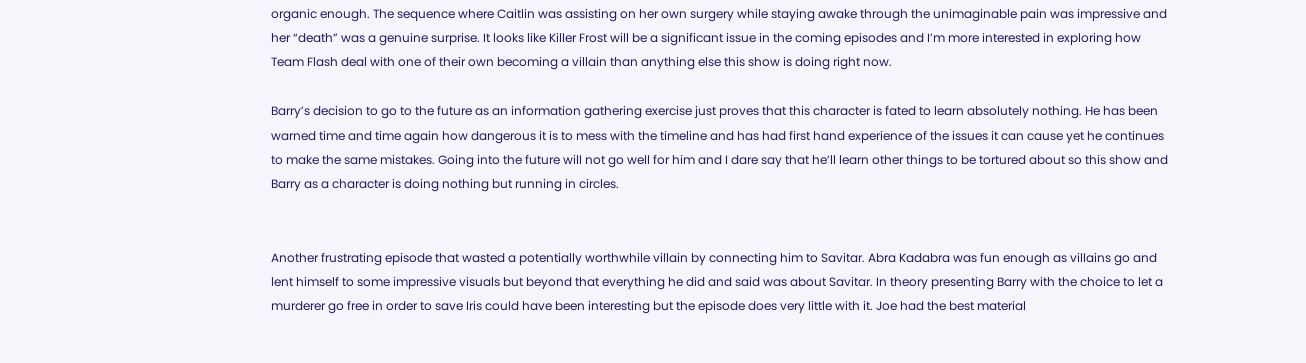organic enough. The sequence where Caitlin was assisting on her own surgery while staying awake through the unimaginable pain was impressive and her “death” was a genuine surprise. It looks like Killer Frost will be a significant issue in the coming episodes and I’m more interested in exploring how Team Flash deal with one of their own becoming a villain than anything else this show is doing right now.

Barry’s decision to go to the future as an information gathering exercise just proves that this character is fated to learn absolutely nothing. He has been warned time and time again how dangerous it is to mess with the timeline and has had first hand experience of the issues it can cause yet he continues to make the same mistakes. Going into the future will not go well for him and I dare say that he’ll learn other things to be tortured about so this show and Barry as a character is doing nothing but running in circles.


Another frustrating episode that wasted a potentially worthwhile villain by connecting him to Savitar. Abra Kadabra was fun enough as villains go and lent himself to some impressive visuals but beyond that everything he did and said was about Savitar. In theory presenting Barry with the choice to let a murderer go free in order to save Iris could have been interesting but the episode does very little with it. Joe had the best material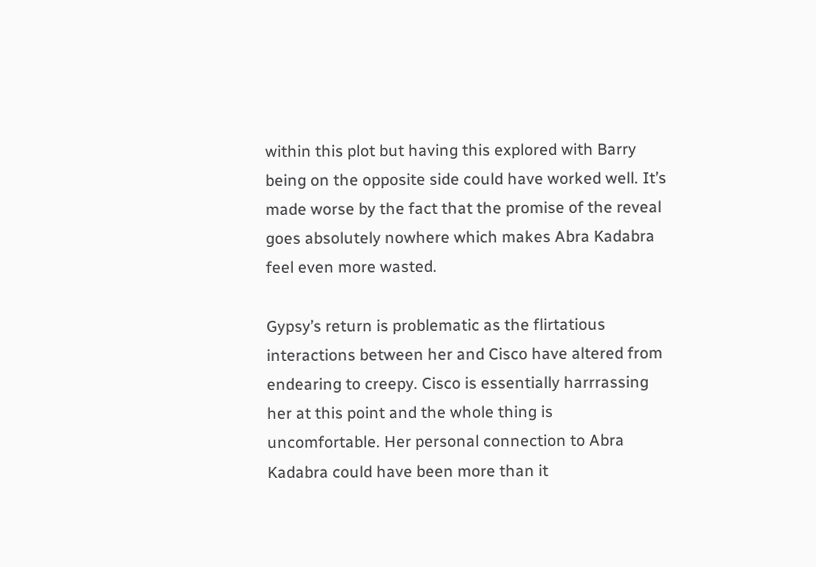within this plot but having this explored with Barry being on the opposite side could have worked well. It’s made worse by the fact that the promise of the reveal goes absolutely nowhere which makes Abra Kadabra feel even more wasted.

Gypsy’s return is problematic as the flirtatious interactions between her and Cisco have altered from endearing to creepy. Cisco is essentially harrrassing her at this point and the whole thing is uncomfortable. Her personal connection to Abra Kadabra could have been more than it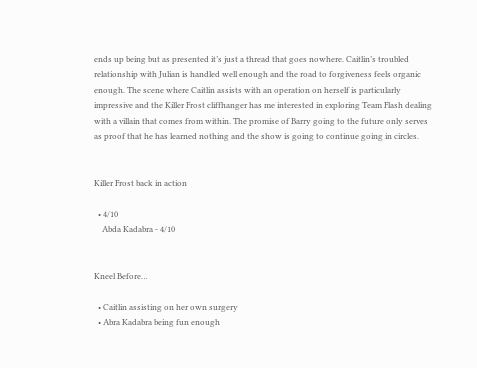ends up being but as presented it’s just a thread that goes nowhere. Caitlin’s troubled relationship with Julian is handled well enough and the road to forgiveness feels organic enough. The scene where Caitlin assists with an operation on herself is particularly impressive and the Killer Frost cliffhanger has me interested in exploring Team Flash dealing with a villain that comes from within. The promise of Barry going to the future only serves as proof that he has learned nothing and the show is going to continue going in circles.


Killer Frost back in action

  • 4/10
    Abda Kadabra - 4/10


Kneel Before…

  • Caitlin assisting on her own surgery
  • Abra Kadabra being fun enough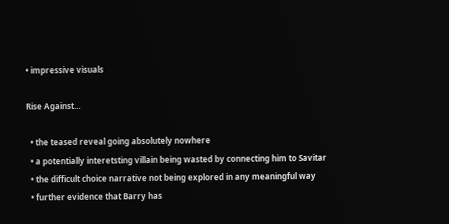• impressive visuals

Rise Against…

  • the teased reveal going absolutely nowhere
  • a potentially interetsting villain being wasted by connecting him to Savitar
  • the difficult choice narrative not being explored in any meaningful way
  • further evidence that Barry has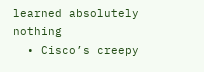learned absolutely nothing
  • Cisco’s creepy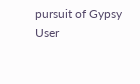pursuit of Gypsy
User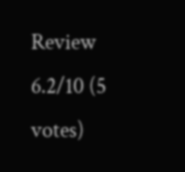Review
6.2/10 (5 votes)